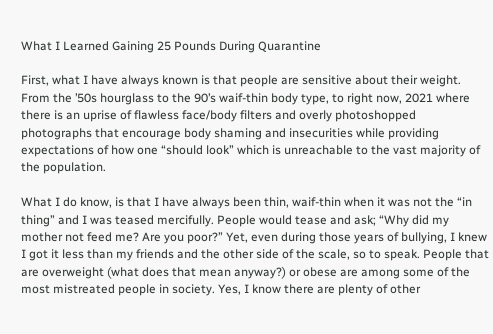What I Learned Gaining 25 Pounds During Quarantine

First, what I have always known is that people are sensitive about their weight. From the ’50s hourglass to the 90’s waif-thin body type, to right now, 2021 where there is an uprise of flawless face/body filters and overly photoshopped photographs that encourage body shaming and insecurities while providing expectations of how one “should look” which is unreachable to the vast majority of the population.

What I do know, is that I have always been thin, waif-thin when it was not the “in thing” and I was teased mercifully. People would tease and ask; “Why did my mother not feed me? Are you poor?” Yet, even during those years of bullying, I knew I got it less than my friends and the other side of the scale, so to speak. People that are overweight (what does that mean anyway?) or obese are among some of the most mistreated people in society. Yes, I know there are plenty of other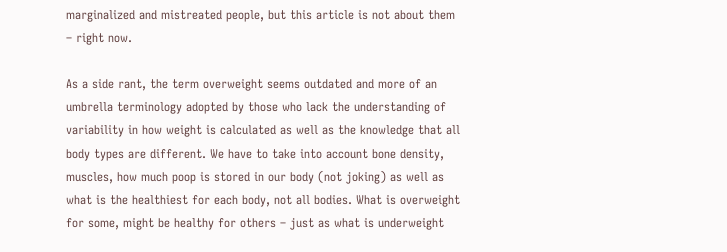marginalized and mistreated people, but this article is not about them – right now.

As a side rant, the term overweight seems outdated and more of an umbrella terminology adopted by those who lack the understanding of variability in how weight is calculated as well as the knowledge that all body types are different. We have to take into account bone density, muscles, how much poop is stored in our body (not joking) as well as what is the healthiest for each body, not all bodies. What is overweight for some, might be healthy for others – just as what is underweight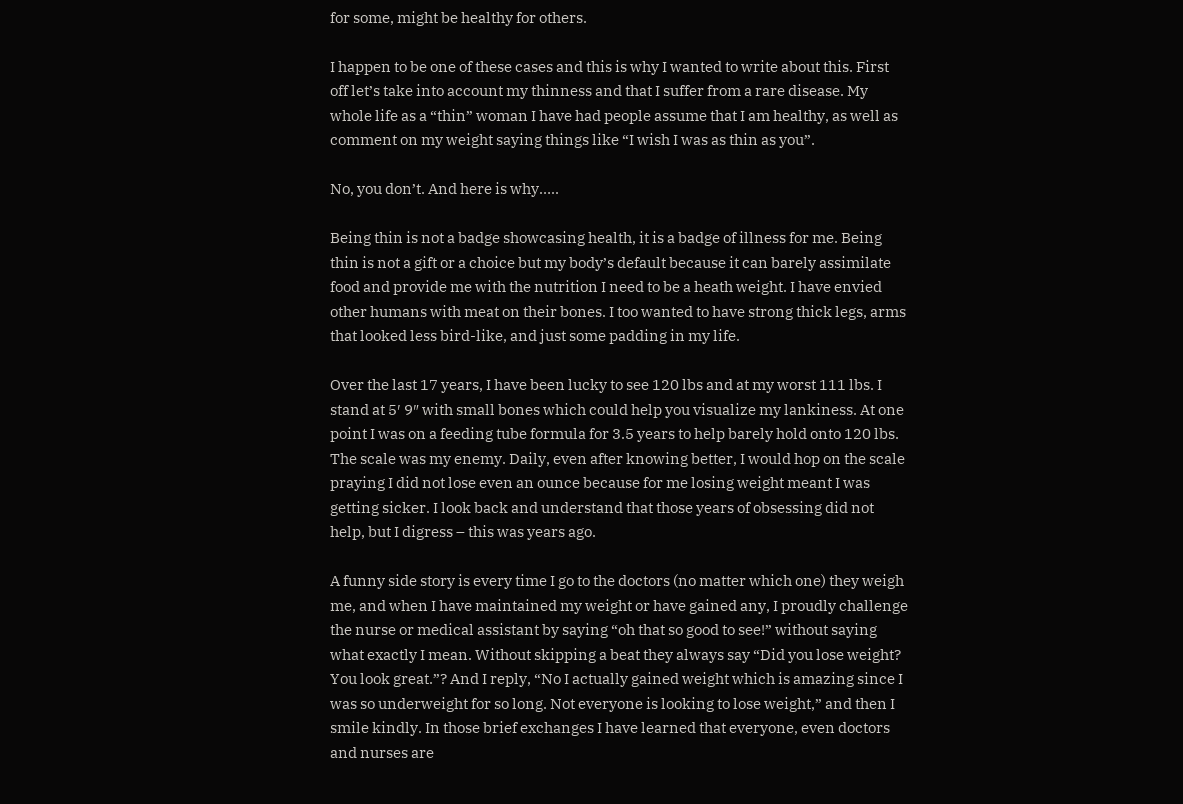for some, might be healthy for others.

I happen to be one of these cases and this is why I wanted to write about this. First off let’s take into account my thinness and that I suffer from a rare disease. My whole life as a “thin” woman I have had people assume that I am healthy, as well as comment on my weight saying things like “I wish I was as thin as you”.

No, you don’t. And here is why…..

Being thin is not a badge showcasing health, it is a badge of illness for me. Being thin is not a gift or a choice but my body’s default because it can barely assimilate food and provide me with the nutrition I need to be a heath weight. I have envied other humans with meat on their bones. I too wanted to have strong thick legs, arms that looked less bird-like, and just some padding in my life.

Over the last 17 years, I have been lucky to see 120 lbs and at my worst 111 lbs. I stand at 5′ 9″ with small bones which could help you visualize my lankiness. At one point I was on a feeding tube formula for 3.5 years to help barely hold onto 120 lbs. The scale was my enemy. Daily, even after knowing better, I would hop on the scale praying I did not lose even an ounce because for me losing weight meant I was getting sicker. I look back and understand that those years of obsessing did not help, but I digress – this was years ago.

A funny side story is every time I go to the doctors (no matter which one) they weigh me, and when I have maintained my weight or have gained any, I proudly challenge the nurse or medical assistant by saying “oh that so good to see!” without saying what exactly I mean. Without skipping a beat they always say “Did you lose weight? You look great.”? And I reply, “No I actually gained weight which is amazing since I was so underweight for so long. Not everyone is looking to lose weight,” and then I smile kindly. In those brief exchanges I have learned that everyone, even doctors and nurses are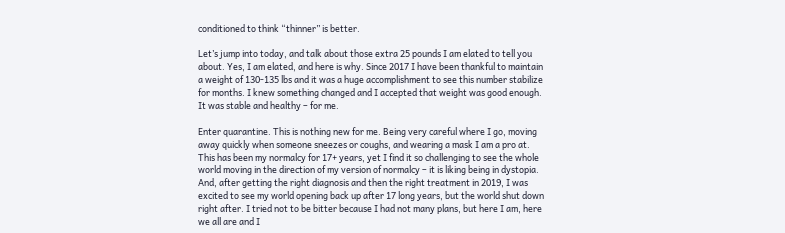conditioned to think “thinner” is better.

Let’s jump into today, and talk about those extra 25 pounds I am elated to tell you about. Yes, I am elated, and here is why. Since 2017 I have been thankful to maintain a weight of 130-135 lbs and it was a huge accomplishment to see this number stabilize for months. I knew something changed and I accepted that weight was good enough. It was stable and healthy – for me.

Enter quarantine. This is nothing new for me. Being very careful where I go, moving away quickly when someone sneezes or coughs, and wearing a mask I am a pro at. This has been my normalcy for 17+ years, yet I find it so challenging to see the whole world moving in the direction of my version of normalcy – it is liking being in dystopia. And, after getting the right diagnosis and then the right treatment in 2019, I was excited to see my world opening back up after 17 long years, but the world shut down right after. I tried not to be bitter because I had not many plans, but here I am, here we all are and I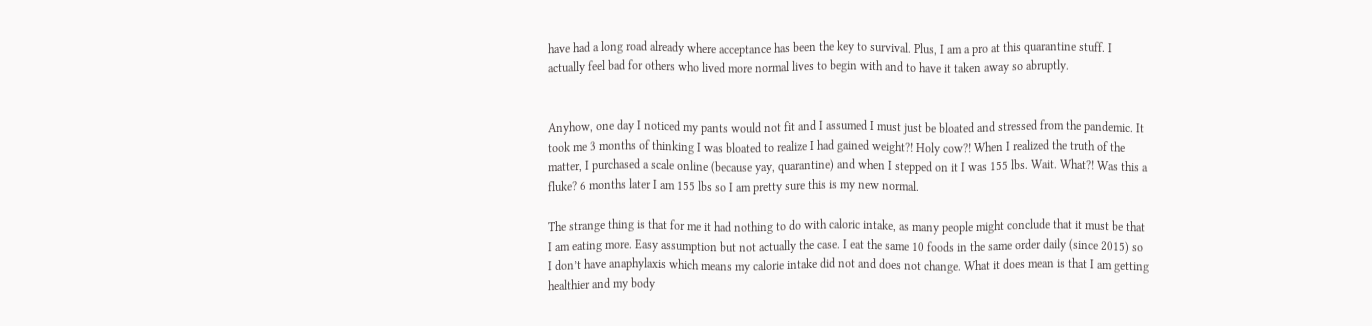have had a long road already where acceptance has been the key to survival. Plus, I am a pro at this quarantine stuff. I actually feel bad for others who lived more normal lives to begin with and to have it taken away so abruptly.


Anyhow, one day I noticed my pants would not fit and I assumed I must just be bloated and stressed from the pandemic. It took me 3 months of thinking I was bloated to realize I had gained weight?! Holy cow?! When I realized the truth of the matter, I purchased a scale online (because yay, quarantine) and when I stepped on it I was 155 lbs. Wait. What?! Was this a fluke? 6 months later I am 155 lbs so I am pretty sure this is my new normal.

The strange thing is that for me it had nothing to do with caloric intake, as many people might conclude that it must be that I am eating more. Easy assumption but not actually the case. I eat the same 10 foods in the same order daily (since 2015) so I don’t have anaphylaxis which means my calorie intake did not and does not change. What it does mean is that I am getting healthier and my body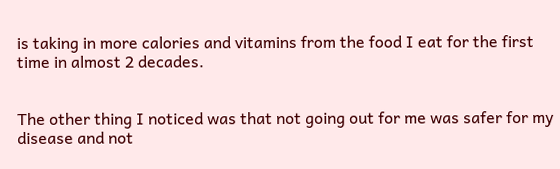is taking in more calories and vitamins from the food I eat for the first time in almost 2 decades.


The other thing I noticed was that not going out for me was safer for my disease and not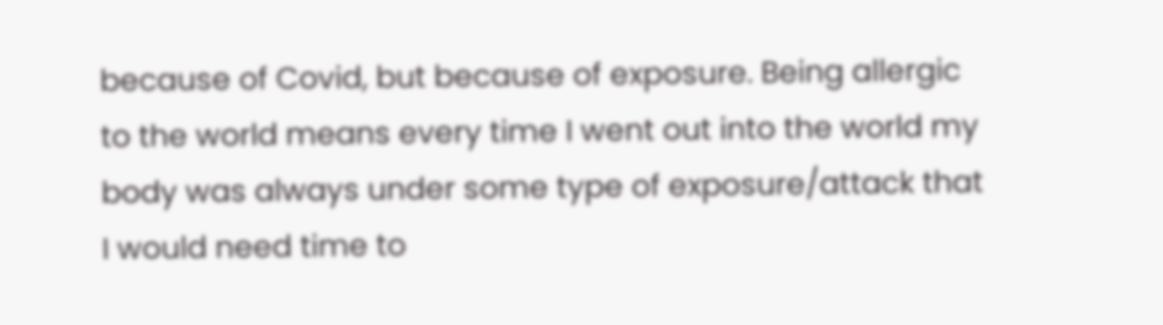because of Covid, but because of exposure. Being allergic to the world means every time I went out into the world my body was always under some type of exposure/attack that I would need time to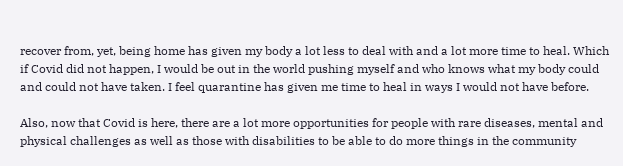recover from, yet, being home has given my body a lot less to deal with and a lot more time to heal. Which if Covid did not happen, I would be out in the world pushing myself and who knows what my body could and could not have taken. I feel quarantine has given me time to heal in ways I would not have before.

Also, now that Covid is here, there are a lot more opportunities for people with rare diseases, mental and physical challenges as well as those with disabilities to be able to do more things in the community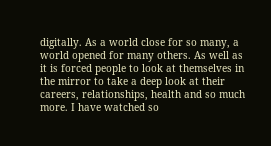digitally. As a world close for so many, a world opened for many others. As well as it is forced people to look at themselves in the mirror to take a deep look at their careers, relationships, health and so much more. I have watched so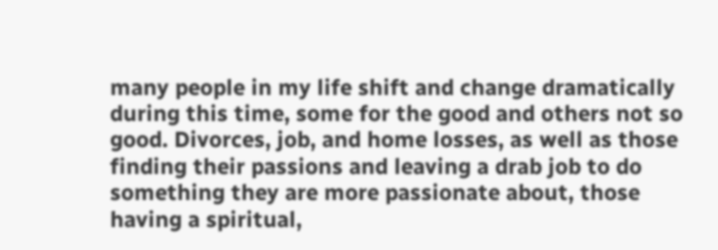many people in my life shift and change dramatically during this time, some for the good and others not so good. Divorces, job, and home losses, as well as those finding their passions and leaving a drab job to do something they are more passionate about, those having a spiritual,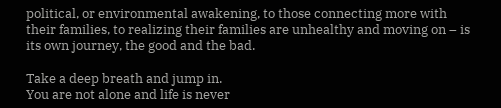political, or environmental awakening, to those connecting more with their families, to realizing their families are unhealthy and moving on – is its own journey, the good and the bad.

Take a deep breath and jump in.
You are not alone and life is never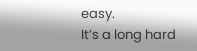easy.
It’s a long hard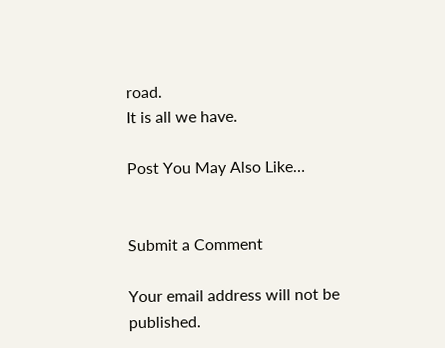road.
It is all we have.

Post You May Also Like…


Submit a Comment

Your email address will not be published.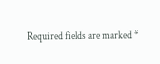Required fields are marked *